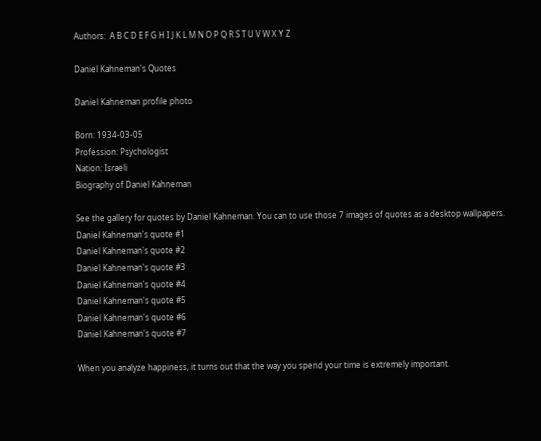Authors:  A B C D E F G H I J K L M N O P Q R S T U V W X Y Z

Daniel Kahneman's Quotes

Daniel Kahneman profile photo

Born: 1934-03-05
Profession: Psychologist
Nation: Israeli
Biography of Daniel Kahneman

See the gallery for quotes by Daniel Kahneman. You can to use those 7 images of quotes as a desktop wallpapers.
Daniel Kahneman's quote #1
Daniel Kahneman's quote #2
Daniel Kahneman's quote #3
Daniel Kahneman's quote #4
Daniel Kahneman's quote #5
Daniel Kahneman's quote #6
Daniel Kahneman's quote #7

When you analyze happiness, it turns out that the way you spend your time is extremely important.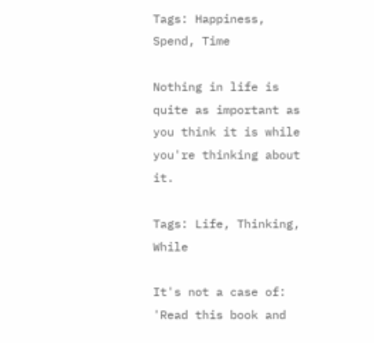Tags: Happiness, Spend, Time

Nothing in life is quite as important as you think it is while you're thinking about it.

Tags: Life, Thinking, While

It's not a case of: 'Read this book and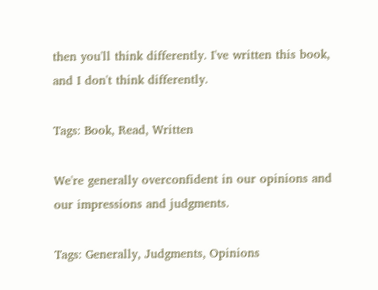then you'll think differently. I've written this book, and I don't think differently.

Tags: Book, Read, Written

We're generally overconfident in our opinions and our impressions and judgments.

Tags: Generally, Judgments, Opinions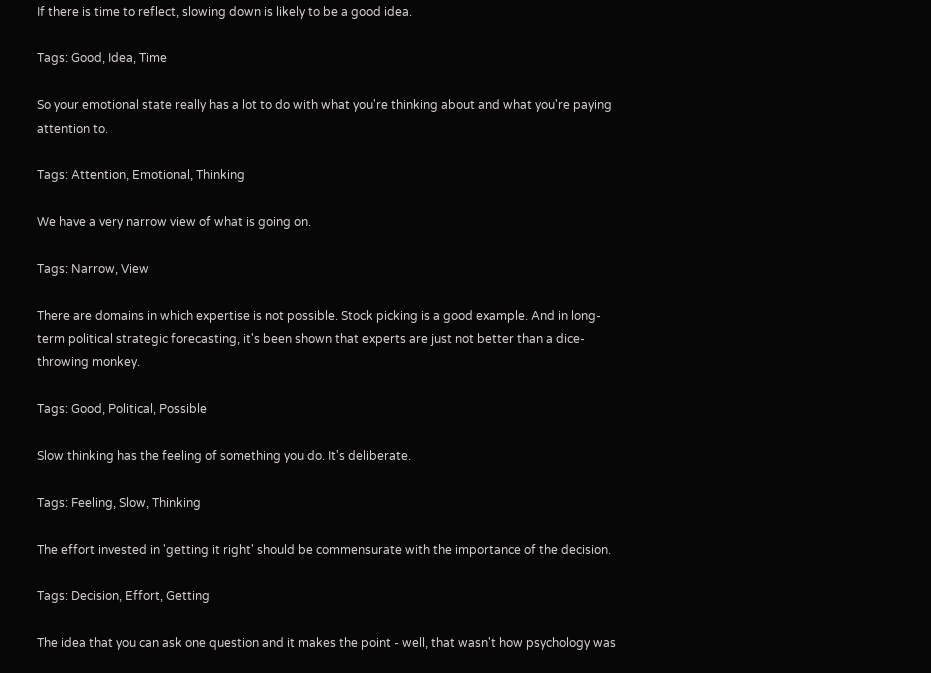If there is time to reflect, slowing down is likely to be a good idea.

Tags: Good, Idea, Time

So your emotional state really has a lot to do with what you're thinking about and what you're paying attention to.

Tags: Attention, Emotional, Thinking

We have a very narrow view of what is going on.

Tags: Narrow, View

There are domains in which expertise is not possible. Stock picking is a good example. And in long-term political strategic forecasting, it's been shown that experts are just not better than a dice-throwing monkey.

Tags: Good, Political, Possible

Slow thinking has the feeling of something you do. It's deliberate.

Tags: Feeling, Slow, Thinking

The effort invested in 'getting it right' should be commensurate with the importance of the decision.

Tags: Decision, Effort, Getting

The idea that you can ask one question and it makes the point - well, that wasn't how psychology was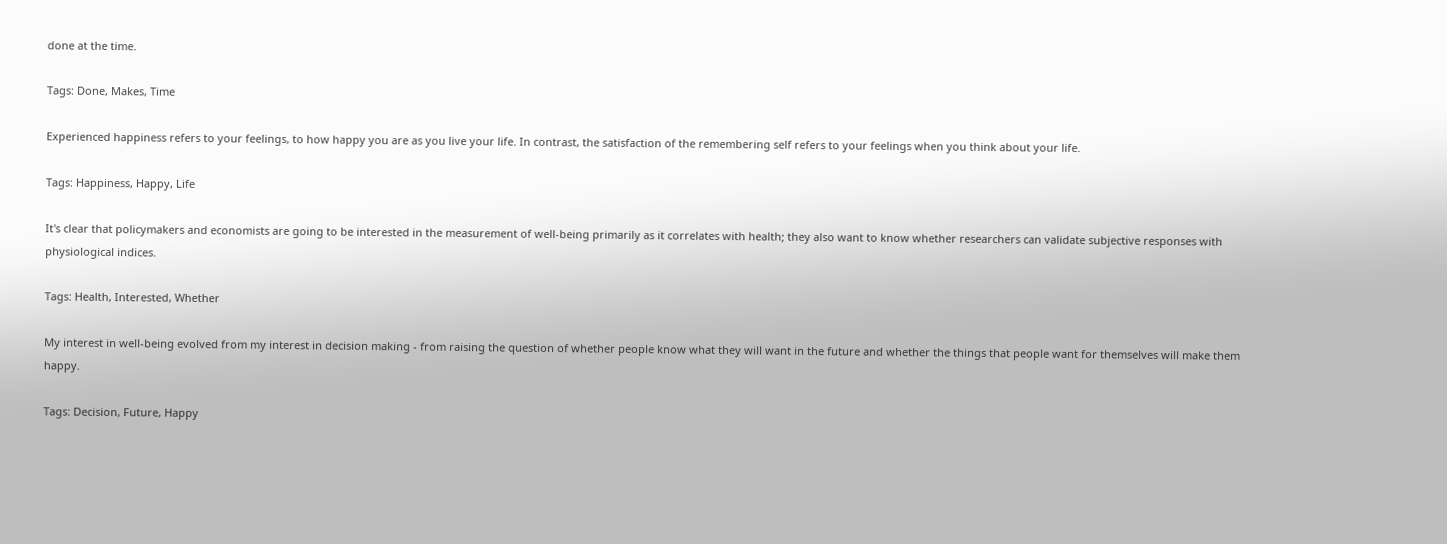done at the time.

Tags: Done, Makes, Time

Experienced happiness refers to your feelings, to how happy you are as you live your life. In contrast, the satisfaction of the remembering self refers to your feelings when you think about your life.

Tags: Happiness, Happy, Life

It's clear that policymakers and economists are going to be interested in the measurement of well-being primarily as it correlates with health; they also want to know whether researchers can validate subjective responses with physiological indices.

Tags: Health, Interested, Whether

My interest in well-being evolved from my interest in decision making - from raising the question of whether people know what they will want in the future and whether the things that people want for themselves will make them happy.

Tags: Decision, Future, Happy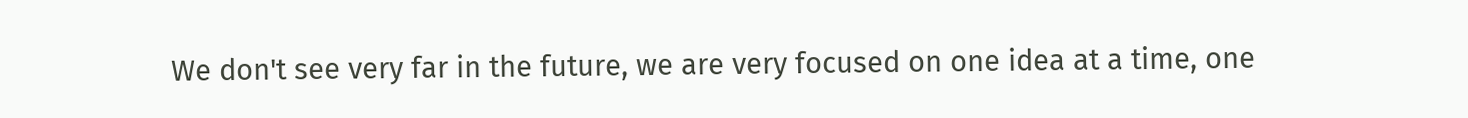We don't see very far in the future, we are very focused on one idea at a time, one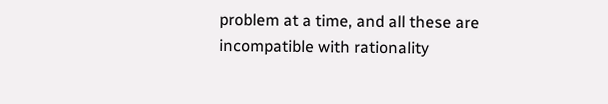problem at a time, and all these are incompatible with rationality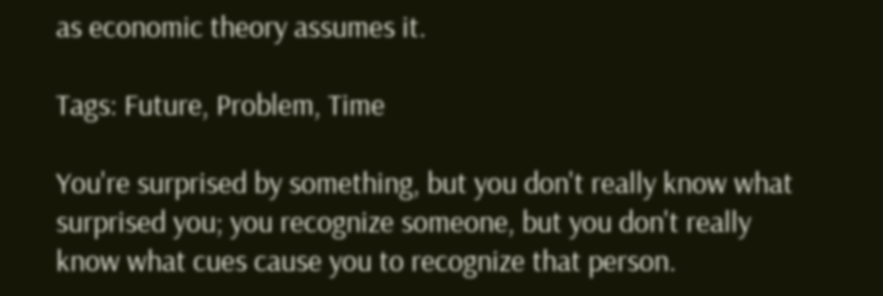as economic theory assumes it.

Tags: Future, Problem, Time

You're surprised by something, but you don't really know what surprised you; you recognize someone, but you don't really know what cues cause you to recognize that person.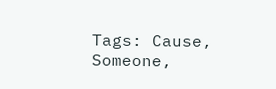Tags: Cause, Someone,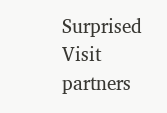Surprised
Visit partners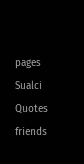pages
Sualci Quotes friends